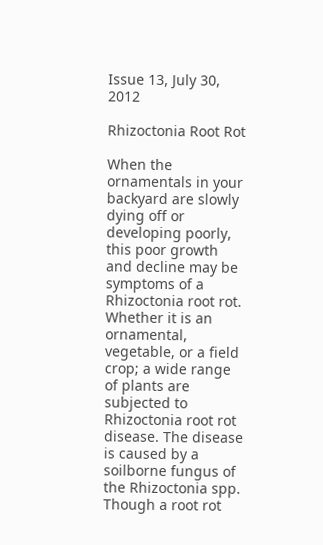Issue 13, July 30, 2012

Rhizoctonia Root Rot

When the ornamentals in your backyard are slowly dying off or developing poorly, this poor growth and decline may be symptoms of a Rhizoctonia root rot. Whether it is an ornamental, vegetable, or a field crop; a wide range of plants are subjected to Rhizoctonia root rot disease. The disease is caused by a soilborne fungus of the Rhizoctonia spp. Though a root rot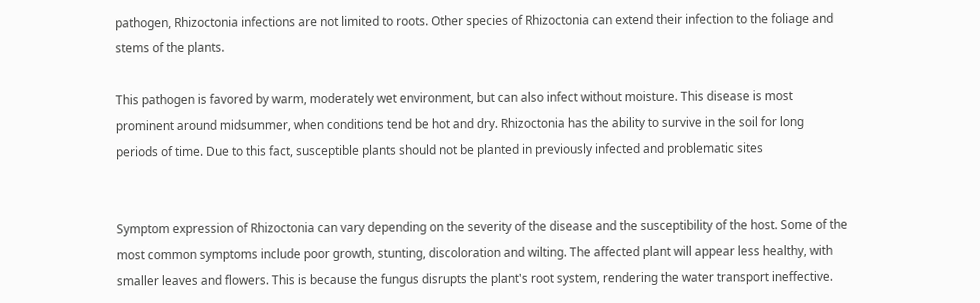pathogen, Rhizoctonia infections are not limited to roots. Other species of Rhizoctonia can extend their infection to the foliage and stems of the plants.

This pathogen is favored by warm, moderately wet environment, but can also infect without moisture. This disease is most prominent around midsummer, when conditions tend be hot and dry. Rhizoctonia has the ability to survive in the soil for long periods of time. Due to this fact, susceptible plants should not be planted in previously infected and problematic sites


Symptom expression of Rhizoctonia can vary depending on the severity of the disease and the susceptibility of the host. Some of the most common symptoms include poor growth, stunting, discoloration and wilting. The affected plant will appear less healthy, with smaller leaves and flowers. This is because the fungus disrupts the plant's root system, rendering the water transport ineffective.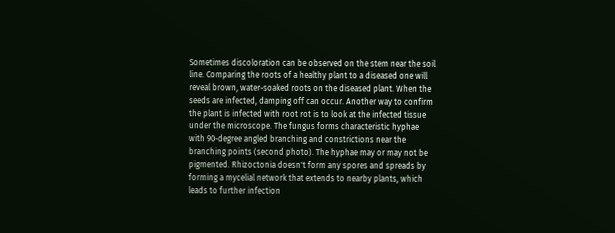Sometimes discoloration can be observed on the stem near the soil line. Comparing the roots of a healthy plant to a diseased one will reveal brown, water-soaked roots on the diseased plant. When the seeds are infected, damping off can occur. Another way to confirm the plant is infected with root rot is to look at the infected tissue under the microscope. The fungus forms characteristic hyphae with 90-degree angled branching and constrictions near the branching points (second photo). The hyphae may or may not be pigmented. Rhizoctonia doesn't form any spores and spreads by forming a mycelial network that extends to nearby plants, which leads to further infection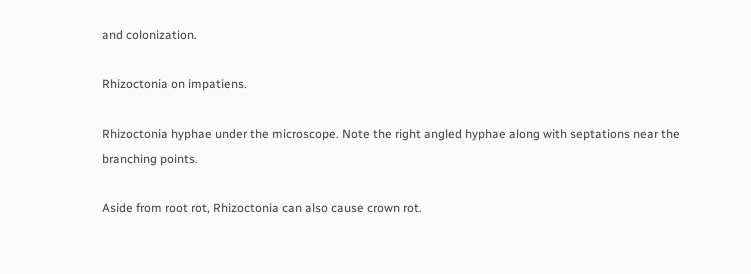and colonization.

Rhizoctonia on impatiens.

Rhizoctonia hyphae under the microscope. Note the right angled hyphae along with septations near the branching points.

Aside from root rot, Rhizoctonia can also cause crown rot.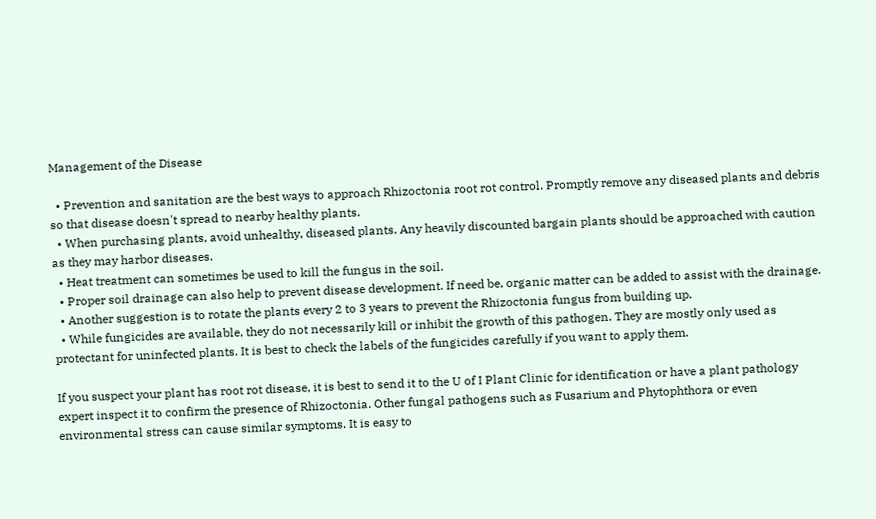Management of the Disease

  • Prevention and sanitation are the best ways to approach Rhizoctonia root rot control. Promptly remove any diseased plants and debris so that disease doesn't spread to nearby healthy plants.
  • When purchasing plants, avoid unhealthy, diseased plants. Any heavily discounted bargain plants should be approached with caution as they may harbor diseases.
  • Heat treatment can sometimes be used to kill the fungus in the soil.
  • Proper soil drainage can also help to prevent disease development. If need be, organic matter can be added to assist with the drainage.
  • Another suggestion is to rotate the plants every 2 to 3 years to prevent the Rhizoctonia fungus from building up.
  • While fungicides are available, they do not necessarily kill or inhibit the growth of this pathogen. They are mostly only used as protectant for uninfected plants. It is best to check the labels of the fungicides carefully if you want to apply them.

If you suspect your plant has root rot disease, it is best to send it to the U of I Plant Clinic for identification or have a plant pathology expert inspect it to confirm the presence of Rhizoctonia. Other fungal pathogens such as Fusarium and Phytophthora or even environmental stress can cause similar symptoms. It is easy to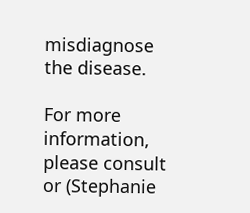misdiagnose the disease.

For more information, please consult or (Stephanie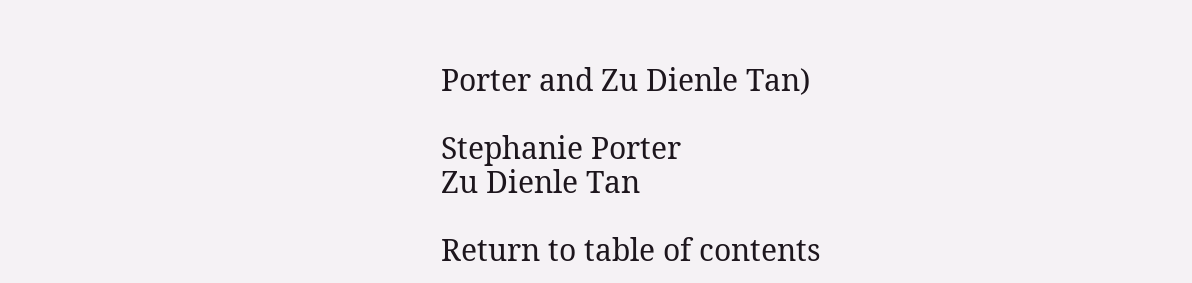Porter and Zu Dienle Tan)

Stephanie Porter
Zu Dienle Tan

Return to table of contents